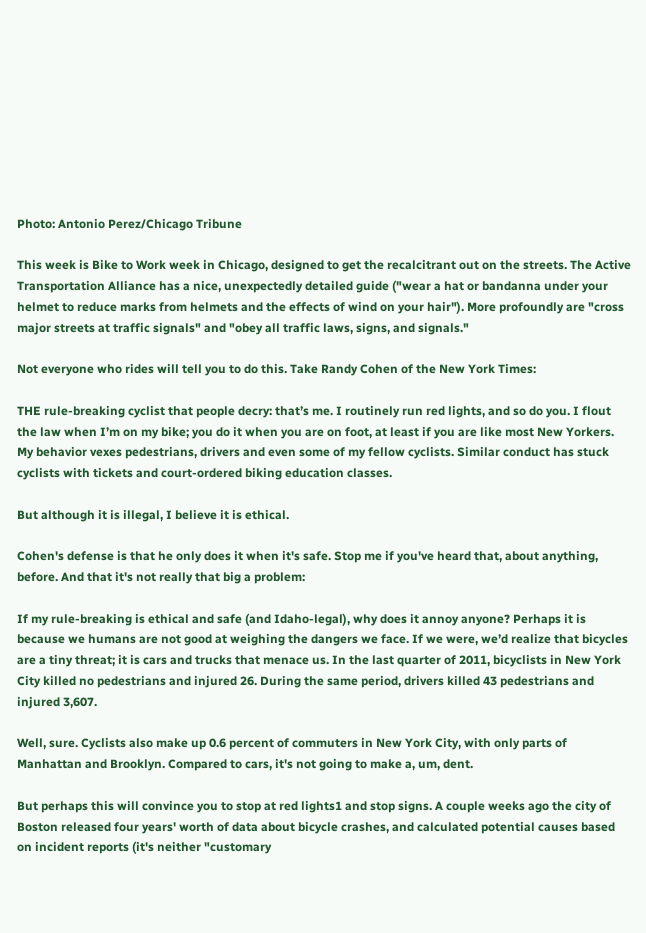Photo: Antonio Perez/Chicago Tribune

This week is Bike to Work week in Chicago, designed to get the recalcitrant out on the streets. The Active Transportation Alliance has a nice, unexpectedly detailed guide ("wear a hat or bandanna under your helmet to reduce marks from helmets and the effects of wind on your hair"). More profoundly are "cross major streets at traffic signals" and "obey all traffic laws, signs, and signals."

Not everyone who rides will tell you to do this. Take Randy Cohen of the New York Times:

THE rule-breaking cyclist that people decry: that’s me. I routinely run red lights, and so do you. I flout the law when I’m on my bike; you do it when you are on foot, at least if you are like most New Yorkers. My behavior vexes pedestrians, drivers and even some of my fellow cyclists. Similar conduct has stuck cyclists with tickets and court-ordered biking education classes.

But although it is illegal, I believe it is ethical.

Cohen's defense is that he only does it when it's safe. Stop me if you've heard that, about anything, before. And that it's not really that big a problem:

If my rule-breaking is ethical and safe (and Idaho-legal), why does it annoy anyone? Perhaps it is because we humans are not good at weighing the dangers we face. If we were, we’d realize that bicycles are a tiny threat; it is cars and trucks that menace us. In the last quarter of 2011, bicyclists in New York City killed no pedestrians and injured 26. During the same period, drivers killed 43 pedestrians and injured 3,607.

Well, sure. Cyclists also make up 0.6 percent of commuters in New York City, with only parts of Manhattan and Brooklyn. Compared to cars, it's not going to make a, um, dent.

But perhaps this will convince you to stop at red lights1 and stop signs. A couple weeks ago the city of Boston released four years' worth of data about bicycle crashes, and calculated potential causes based on incident reports (it's neither "customary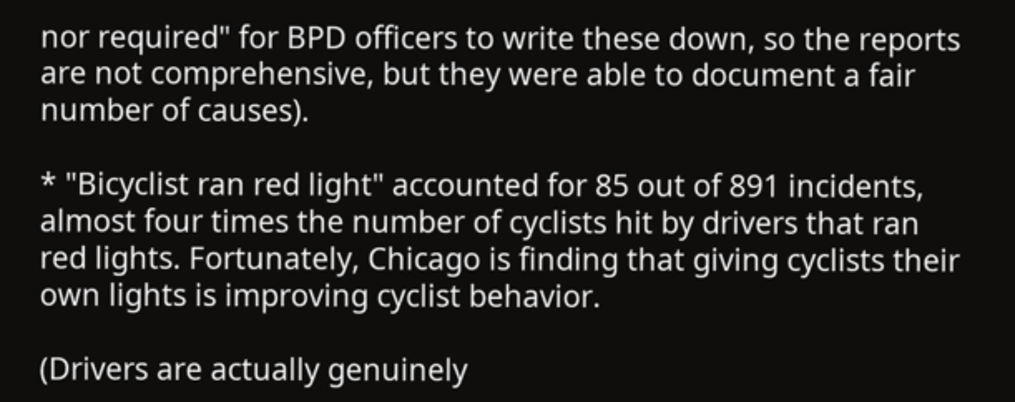nor required" for BPD officers to write these down, so the reports are not comprehensive, but they were able to document a fair number of causes).

* "Bicyclist ran red light" accounted for 85 out of 891 incidents, almost four times the number of cyclists hit by drivers that ran red lights. Fortunately, Chicago is finding that giving cyclists their own lights is improving cyclist behavior.

(Drivers are actually genuinely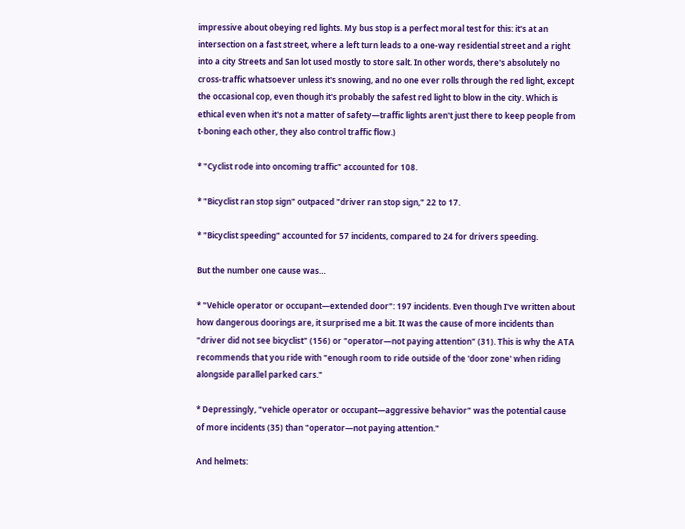impressive about obeying red lights. My bus stop is a perfect moral test for this: it's at an intersection on a fast street, where a left turn leads to a one-way residential street and a right into a city Streets and San lot used mostly to store salt. In other words, there's absolutely no cross-traffic whatsoever unless it's snowing, and no one ever rolls through the red light, except the occasional cop, even though it's probably the safest red light to blow in the city. Which is ethical even when it's not a matter of safety—traffic lights aren't just there to keep people from t-boning each other, they also control traffic flow.)

* "Cyclist rode into oncoming traffic" accounted for 108.

* "Bicyclist ran stop sign" outpaced "driver ran stop sign," 22 to 17.

* "Bicyclist speeding" accounted for 57 incidents, compared to 24 for drivers speeding.

But the number one cause was…

* "Vehicle operator or occupant—extended door": 197 incidents. Even though I've written about how dangerous doorings are, it surprised me a bit. It was the cause of more incidents than "driver did not see bicyclist" (156) or "operator—not paying attention" (31). This is why the ATA recommends that you ride with "enough room to ride outside of the 'door zone' when riding alongside parallel parked cars."

* Depressingly, "vehicle operator or occupant—aggressive behavior" was the potential cause of more incidents (35) than "operator—not paying attention."

And helmets: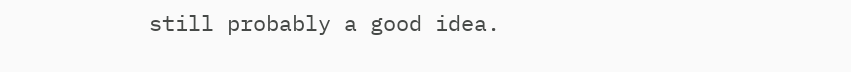still probably a good idea.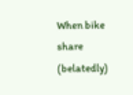When bike share (belatedly)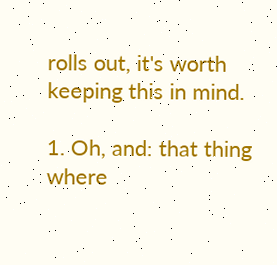rolls out, it's worth keeping this in mind.

1. Oh, and: that thing where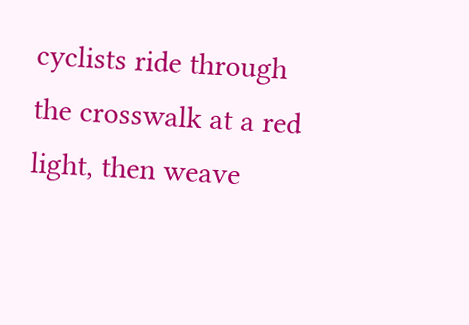cyclists ride through the crosswalk at a red light, then weave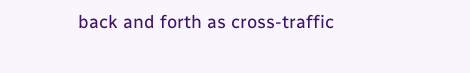back and forth as cross-traffic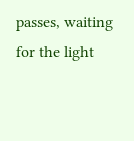passes, waiting for the light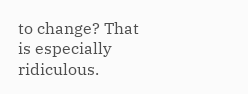to change? That is especially ridiculous.